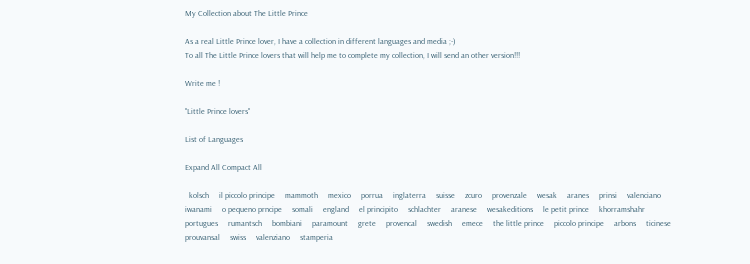My Collection about The Little Prince

As a real Little Prince lover, I have a collection in different languages and media ;-)
To all The Little Prince lovers that will help me to complete my collection, I will send an other version!!!

Write me !

"Little Prince lovers"

List of Languages

Expand All Compact All

  kolsch     il piccolo principe     mammoth     mexico     porrua     inglaterra     suisse     zcuro     provenzale     wesak     aranes     prinsi     valenciano     iwanami     o pequeno prncipe     somali     england     el principito     schlachter     aranese     wesakeditions     le petit prince     khorramshahr     portugues     rumantsch     bombiani     paramount     grete     provencal     swedish     emece     the little prince     piccolo principe     arbons     ticinese     prouvansal     swiss     valenziano     stamperia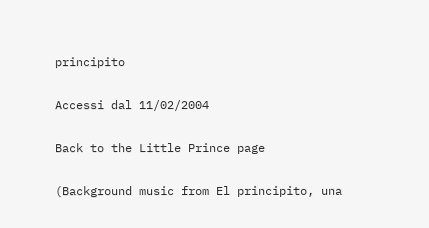principito

Accessi dal 11/02/2004

Back to the Little Prince page

(Background music from El principito, una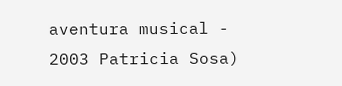aventura musical - 2003 Patricia Sosa)